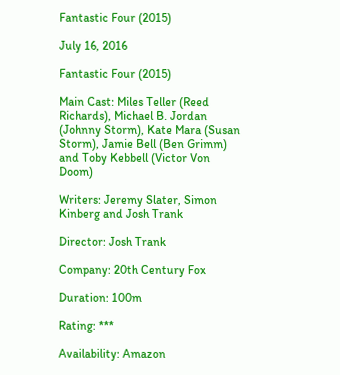Fantastic Four (2015)

July 16, 2016

Fantastic Four (2015)

Main Cast: Miles Teller (Reed Richards), Michael B. Jordan (Johnny Storm), Kate Mara (Susan Storm), Jamie Bell (Ben Grimm) and Toby Kebbell (Victor Von Doom)

Writers: Jeremy Slater, Simon Kinberg and Josh Trank

Director: Josh Trank

Company: 20th Century Fox

Duration: 100m

Rating: ***

Availability: Amazon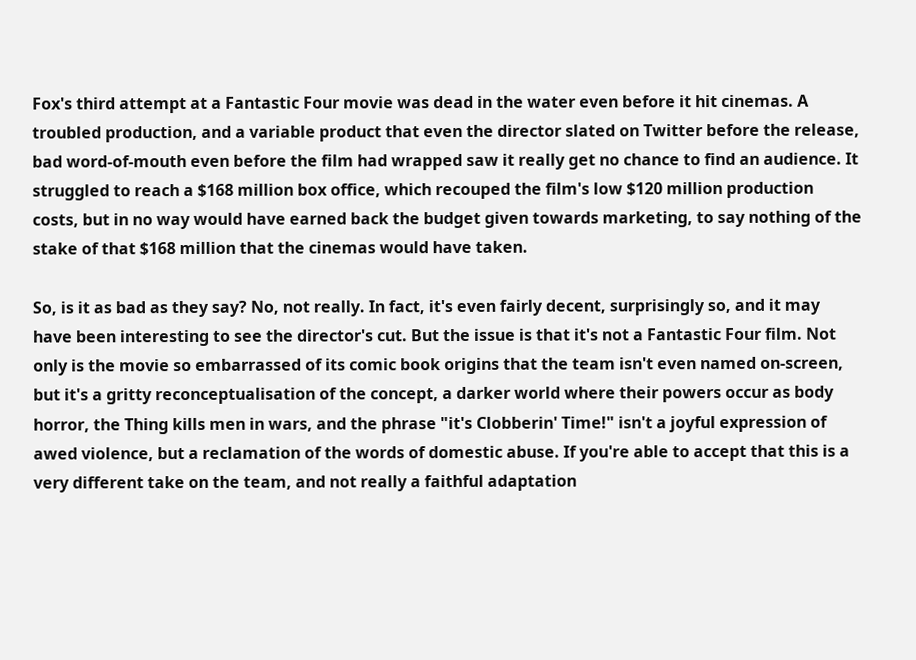Fox's third attempt at a Fantastic Four movie was dead in the water even before it hit cinemas. A troubled production, and a variable product that even the director slated on Twitter before the release, bad word-of-mouth even before the film had wrapped saw it really get no chance to find an audience. It struggled to reach a $168 million box office, which recouped the film's low $120 million production costs, but in no way would have earned back the budget given towards marketing, to say nothing of the stake of that $168 million that the cinemas would have taken.

So, is it as bad as they say? No, not really. In fact, it's even fairly decent, surprisingly so, and it may have been interesting to see the director's cut. But the issue is that it's not a Fantastic Four film. Not only is the movie so embarrassed of its comic book origins that the team isn't even named on-screen, but it's a gritty reconceptualisation of the concept, a darker world where their powers occur as body horror, the Thing kills men in wars, and the phrase "it's Clobberin' Time!" isn't a joyful expression of awed violence, but a reclamation of the words of domestic abuse. If you're able to accept that this is a very different take on the team, and not really a faithful adaptation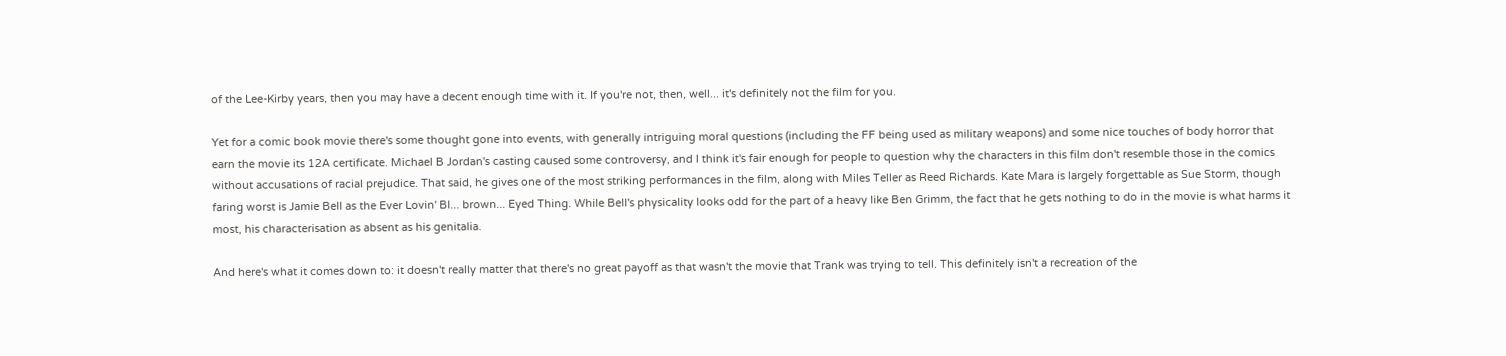of the Lee-Kirby years, then you may have a decent enough time with it. If you're not, then, well... it's definitely not the film for you.

Yet for a comic book movie there's some thought gone into events, with generally intriguing moral questions (including the FF being used as military weapons) and some nice touches of body horror that earn the movie its 12A certificate. Michael B Jordan's casting caused some controversy, and I think it's fair enough for people to question why the characters in this film don't resemble those in the comics without accusations of racial prejudice. That said, he gives one of the most striking performances in the film, along with Miles Teller as Reed Richards. Kate Mara is largely forgettable as Sue Storm, though faring worst is Jamie Bell as the Ever Lovin' Bl... brown... Eyed Thing. While Bell's physicality looks odd for the part of a heavy like Ben Grimm, the fact that he gets nothing to do in the movie is what harms it most, his characterisation as absent as his genitalia.

And here's what it comes down to: it doesn't really matter that there's no great payoff as that wasn't the movie that Trank was trying to tell. This definitely isn't a recreation of the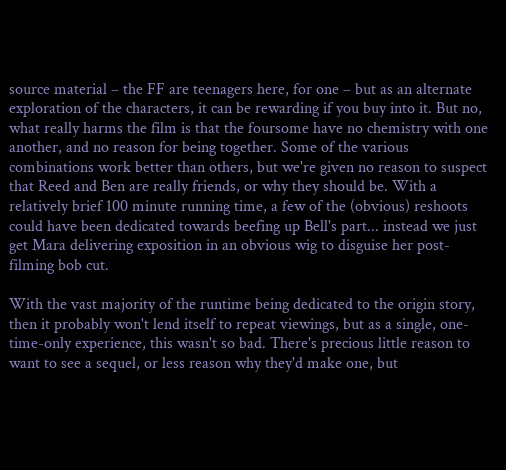source material – the FF are teenagers here, for one – but as an alternate exploration of the characters, it can be rewarding if you buy into it. But no, what really harms the film is that the foursome have no chemistry with one another, and no reason for being together. Some of the various combinations work better than others, but we're given no reason to suspect that Reed and Ben are really friends, or why they should be. With a relatively brief 100 minute running time, a few of the (obvious) reshoots could have been dedicated towards beefing up Bell's part... instead we just get Mara delivering exposition in an obvious wig to disguise her post-filming bob cut.

With the vast majority of the runtime being dedicated to the origin story, then it probably won't lend itself to repeat viewings, but as a single, one-time-only experience, this wasn't so bad. There's precious little reason to want to see a sequel, or less reason why they'd make one, but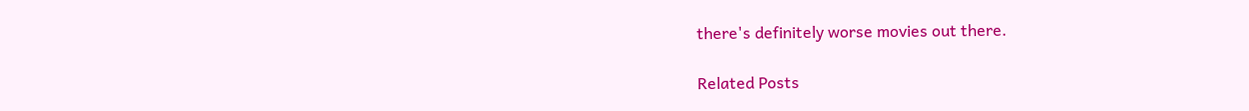there's definitely worse movies out there.

Related Posts